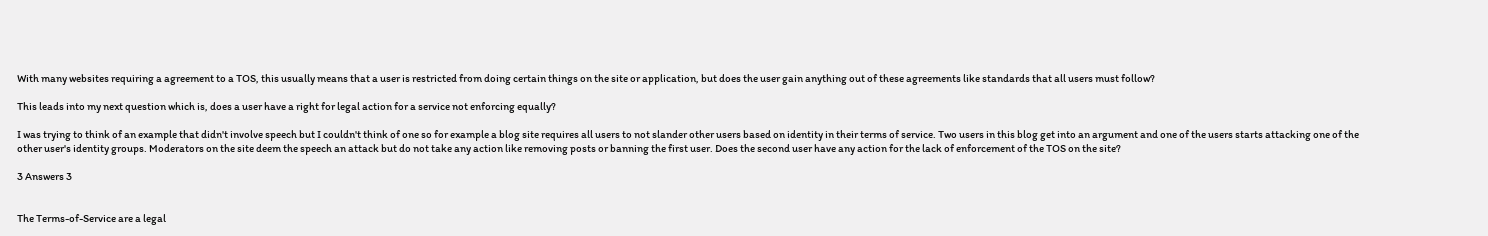With many websites requiring a agreement to a TOS, this usually means that a user is restricted from doing certain things on the site or application, but does the user gain anything out of these agreements like standards that all users must follow?

This leads into my next question which is, does a user have a right for legal action for a service not enforcing equally?

I was trying to think of an example that didn't involve speech but I couldn't think of one so for example a blog site requires all users to not slander other users based on identity in their terms of service. Two users in this blog get into an argument and one of the users starts attacking one of the other user's identity groups. Moderators on the site deem the speech an attack but do not take any action like removing posts or banning the first user. Does the second user have any action for the lack of enforcement of the TOS on the site?

3 Answers 3


The Terms-of-Service are a legal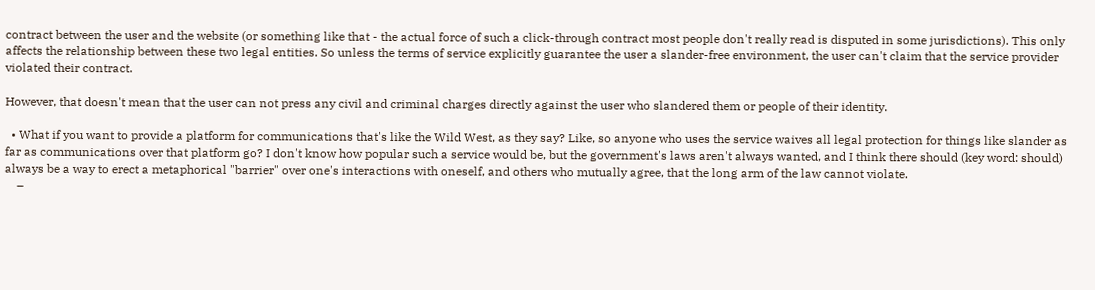contract between the user and the website (or something like that - the actual force of such a click-through contract most people don't really read is disputed in some jurisdictions). This only affects the relationship between these two legal entities. So unless the terms of service explicitly guarantee the user a slander-free environment, the user can't claim that the service provider violated their contract.

However, that doesn't mean that the user can not press any civil and criminal charges directly against the user who slandered them or people of their identity.

  • What if you want to provide a platform for communications that's like the Wild West, as they say? Like, so anyone who uses the service waives all legal protection for things like slander as far as communications over that platform go? I don't know how popular such a service would be, but the government's laws aren't always wanted, and I think there should (key word: should) always be a way to erect a metaphorical "barrier" over one's interactions with oneself, and others who mutually agree, that the long arm of the law cannot violate.
    –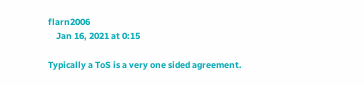flarn2006
    Jan 16, 2021 at 0:15

Typically a ToS is a very one sided agreement.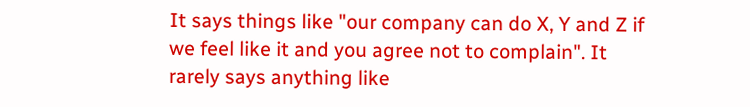It says things like "our company can do X, Y and Z if we feel like it and you agree not to complain". It rarely says anything like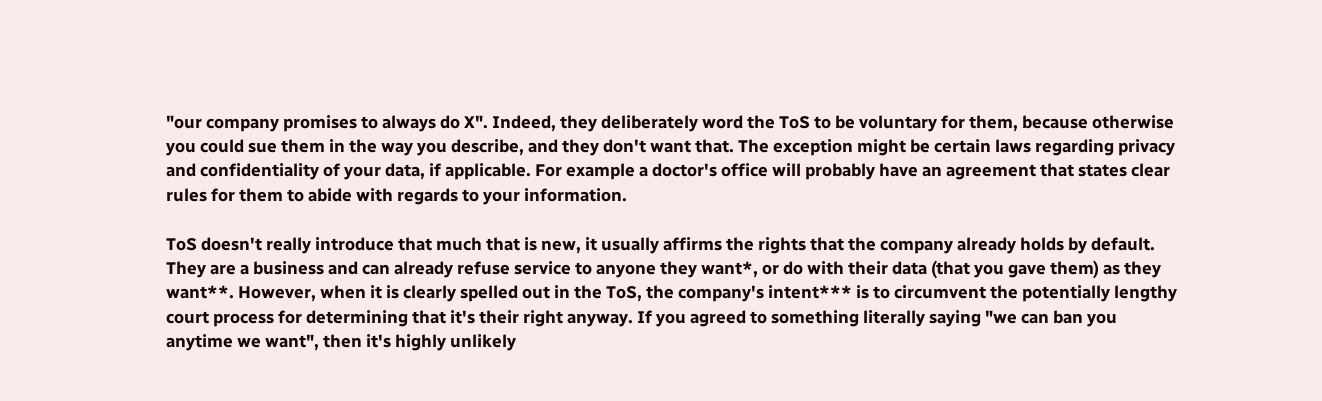"our company promises to always do X". Indeed, they deliberately word the ToS to be voluntary for them, because otherwise you could sue them in the way you describe, and they don't want that. The exception might be certain laws regarding privacy and confidentiality of your data, if applicable. For example a doctor's office will probably have an agreement that states clear rules for them to abide with regards to your information.

ToS doesn't really introduce that much that is new, it usually affirms the rights that the company already holds by default. They are a business and can already refuse service to anyone they want*, or do with their data (that you gave them) as they want**. However, when it is clearly spelled out in the ToS, the company's intent*** is to circumvent the potentially lengthy court process for determining that it's their right anyway. If you agreed to something literally saying "we can ban you anytime we want", then it's highly unlikely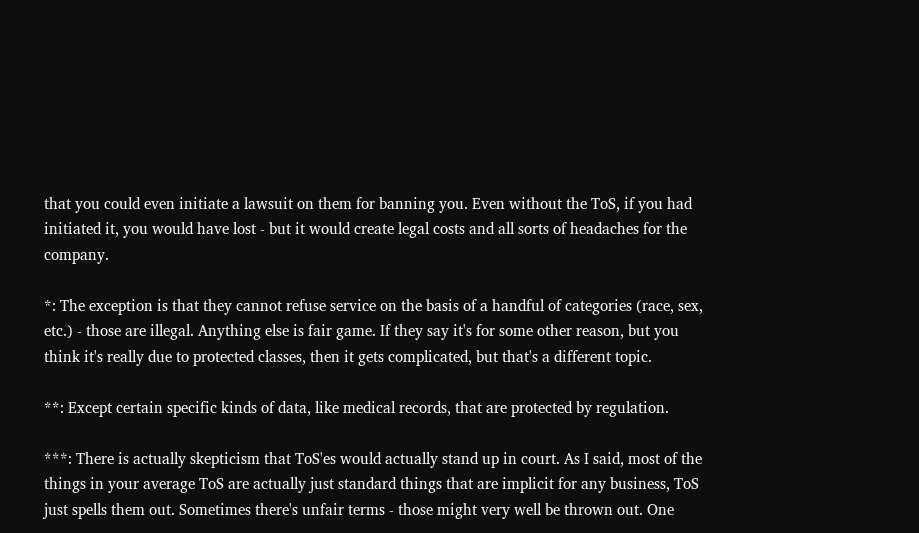that you could even initiate a lawsuit on them for banning you. Even without the ToS, if you had initiated it, you would have lost - but it would create legal costs and all sorts of headaches for the company.

*: The exception is that they cannot refuse service on the basis of a handful of categories (race, sex, etc.) - those are illegal. Anything else is fair game. If they say it's for some other reason, but you think it's really due to protected classes, then it gets complicated, but that's a different topic.

**: Except certain specific kinds of data, like medical records, that are protected by regulation.

***: There is actually skepticism that ToS'es would actually stand up in court. As I said, most of the things in your average ToS are actually just standard things that are implicit for any business, ToS just spells them out. Sometimes there's unfair terms - those might very well be thrown out. One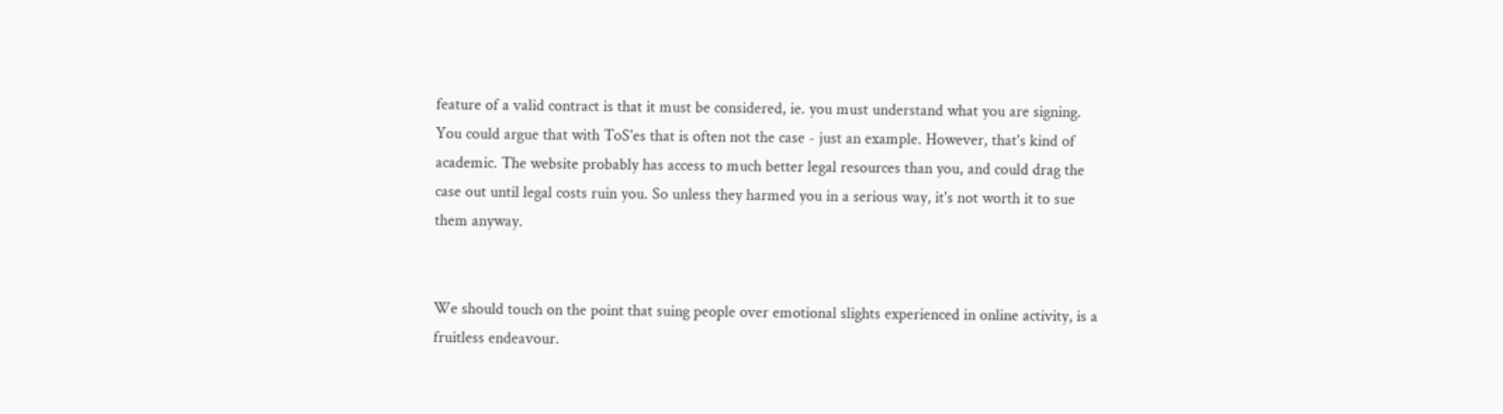feature of a valid contract is that it must be considered, ie. you must understand what you are signing. You could argue that with ToS'es that is often not the case - just an example. However, that's kind of academic. The website probably has access to much better legal resources than you, and could drag the case out until legal costs ruin you. So unless they harmed you in a serious way, it's not worth it to sue them anyway.


We should touch on the point that suing people over emotional slights experienced in online activity, is a fruitless endeavour.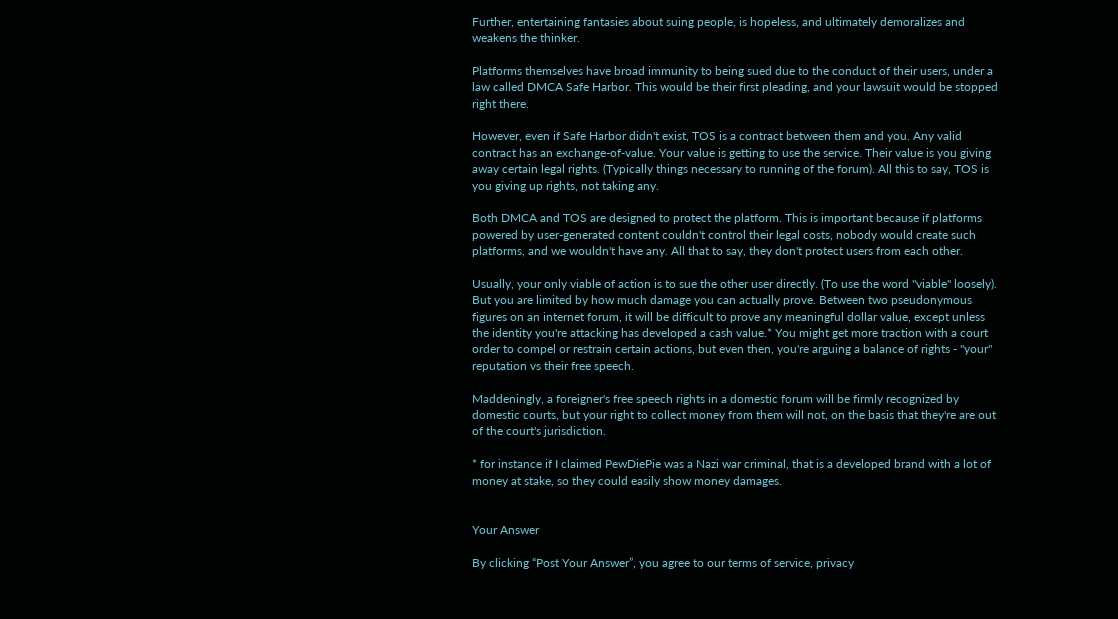Further, entertaining fantasies about suing people, is hopeless, and ultimately demoralizes and weakens the thinker.

Platforms themselves have broad immunity to being sued due to the conduct of their users, under a law called DMCA Safe Harbor. This would be their first pleading, and your lawsuit would be stopped right there.

However, even if Safe Harbor didn't exist, TOS is a contract between them and you. Any valid contract has an exchange-of-value. Your value is getting to use the service. Their value is you giving away certain legal rights. (Typically things necessary to running of the forum). All this to say, TOS is you giving up rights, not taking any.

Both DMCA and TOS are designed to protect the platform. This is important because if platforms powered by user-generated content couldn't control their legal costs, nobody would create such platforms, and we wouldn't have any. All that to say, they don't protect users from each other.

Usually, your only viable of action is to sue the other user directly. (To use the word "viable" loosely). But you are limited by how much damage you can actually prove. Between two pseudonymous figures on an internet forum, it will be difficult to prove any meaningful dollar value, except unless the identity you're attacking has developed a cash value.* You might get more traction with a court order to compel or restrain certain actions, but even then, you're arguing a balance of rights - "your" reputation vs their free speech.

Maddeningly, a foreigner's free speech rights in a domestic forum will be firmly recognized by domestic courts, but your right to collect money from them will not, on the basis that they're are out of the court's jurisdiction.

* for instance if I claimed PewDiePie was a Nazi war criminal, that is a developed brand with a lot of money at stake, so they could easily show money damages.


Your Answer

By clicking “Post Your Answer”, you agree to our terms of service, privacy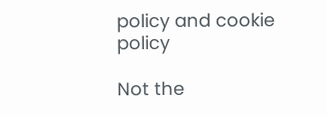policy and cookie policy

Not the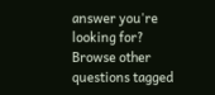answer you're looking for? Browse other questions tagged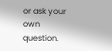or ask your own question.